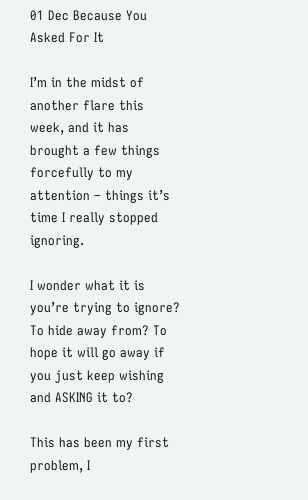01 Dec Because You Asked For It

I’m in the midst of another flare this week, and it has brought a few things forcefully to my attention – things it’s time I really stopped ignoring.

I wonder what it is you’re trying to ignore? To hide away from? To hope it will go away if you just keep wishing and ASKING it to?

This has been my first problem, I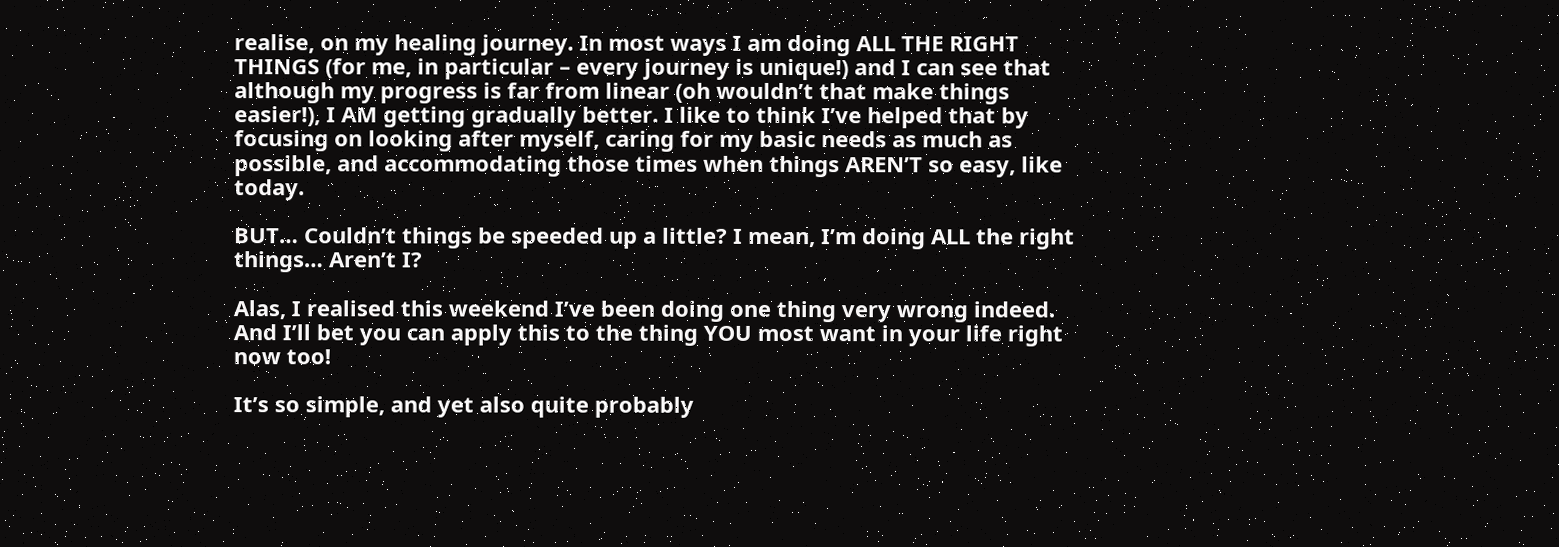realise, on my healing journey. In most ways I am doing ALL THE RIGHT THINGS (for me, in particular – every journey is unique!) and I can see that although my progress is far from linear (oh wouldn’t that make things easier!), I AM getting gradually better. I like to think I’ve helped that by focusing on looking after myself, caring for my basic needs as much as possible, and accommodating those times when things AREN’T so easy, like today.

BUT… Couldn’t things be speeded up a little? I mean, I’m doing ALL the right things… Aren’t I?

Alas, I realised this weekend I’ve been doing one thing very wrong indeed. And I’ll bet you can apply this to the thing YOU most want in your life right now too!

It’s so simple, and yet also quite probably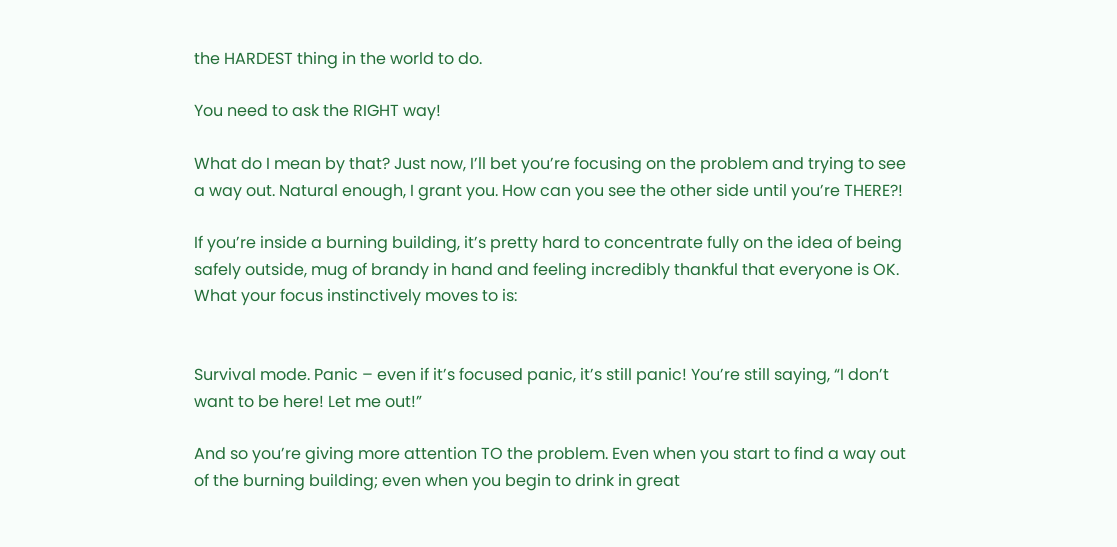the HARDEST thing in the world to do.

You need to ask the RIGHT way!

What do I mean by that? Just now, I’ll bet you’re focusing on the problem and trying to see a way out. Natural enough, I grant you. How can you see the other side until you’re THERE?!

If you’re inside a burning building, it’s pretty hard to concentrate fully on the idea of being safely outside, mug of brandy in hand and feeling incredibly thankful that everyone is OK. What your focus instinctively moves to is:


Survival mode. Panic – even if it’s focused panic, it’s still panic! You’re still saying, “I don’t want to be here! Let me out!”

And so you’re giving more attention TO the problem. Even when you start to find a way out of the burning building; even when you begin to drink in great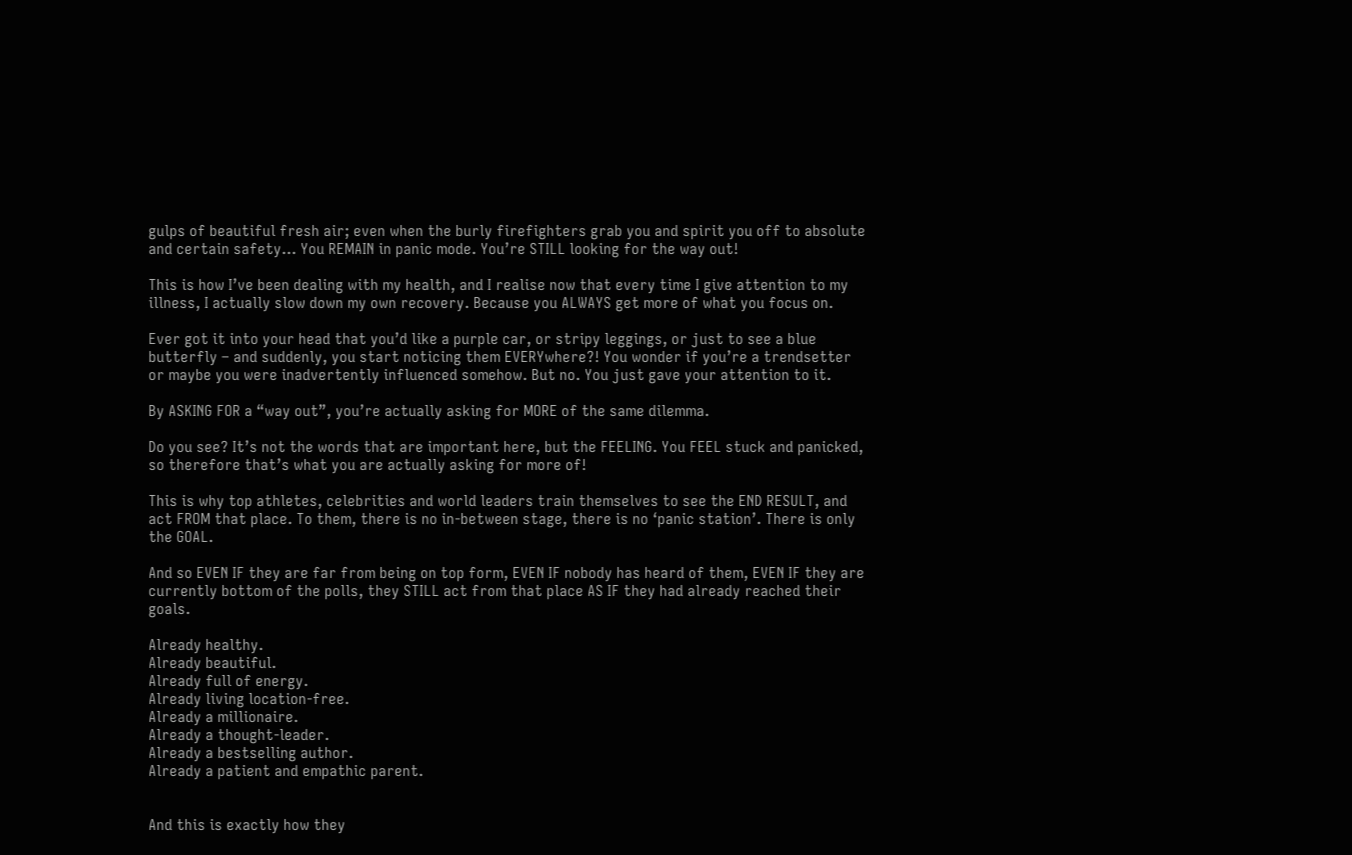gulps of beautiful fresh air; even when the burly firefighters grab you and spirit you off to absolute and certain safety… You REMAIN in panic mode. You’re STILL looking for the way out!

This is how I’ve been dealing with my health, and I realise now that every time I give attention to my illness, I actually slow down my own recovery. Because you ALWAYS get more of what you focus on.

Ever got it into your head that you’d like a purple car, or stripy leggings, or just to see a blue butterfly – and suddenly, you start noticing them EVERYwhere?! You wonder if you’re a trendsetter or maybe you were inadvertently influenced somehow. But no. You just gave your attention to it.

By ASKING FOR a “way out”, you’re actually asking for MORE of the same dilemma.

Do you see? It’s not the words that are important here, but the FEELING. You FEEL stuck and panicked, so therefore that’s what you are actually asking for more of!

This is why top athletes, celebrities and world leaders train themselves to see the END RESULT, and act FROM that place. To them, there is no in-between stage, there is no ‘panic station’. There is only the GOAL.

And so EVEN IF they are far from being on top form, EVEN IF nobody has heard of them, EVEN IF they are currently bottom of the polls, they STILL act from that place AS IF they had already reached their goals.

Already healthy.
Already beautiful.
Already full of energy.
Already living location-free.
Already a millionaire.
Already a thought-leader.
Already a bestselling author.
Already a patient and empathic parent.


And this is exactly how they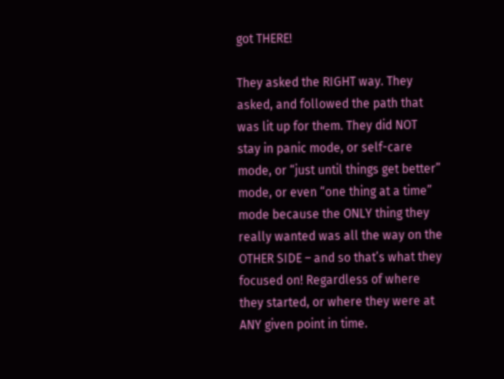got THERE!

They asked the RIGHT way. They asked, and followed the path that was lit up for them. They did NOT stay in panic mode, or self-care mode, or “just until things get better” mode, or even “one thing at a time” mode because the ONLY thing they really wanted was all the way on the OTHER SIDE – and so that’s what they focused on! Regardless of where they started, or where they were at ANY given point in time.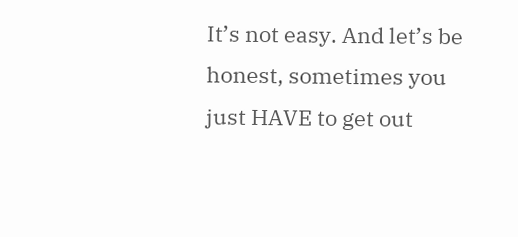It’s not easy. And let’s be honest, sometimes you just HAVE to get out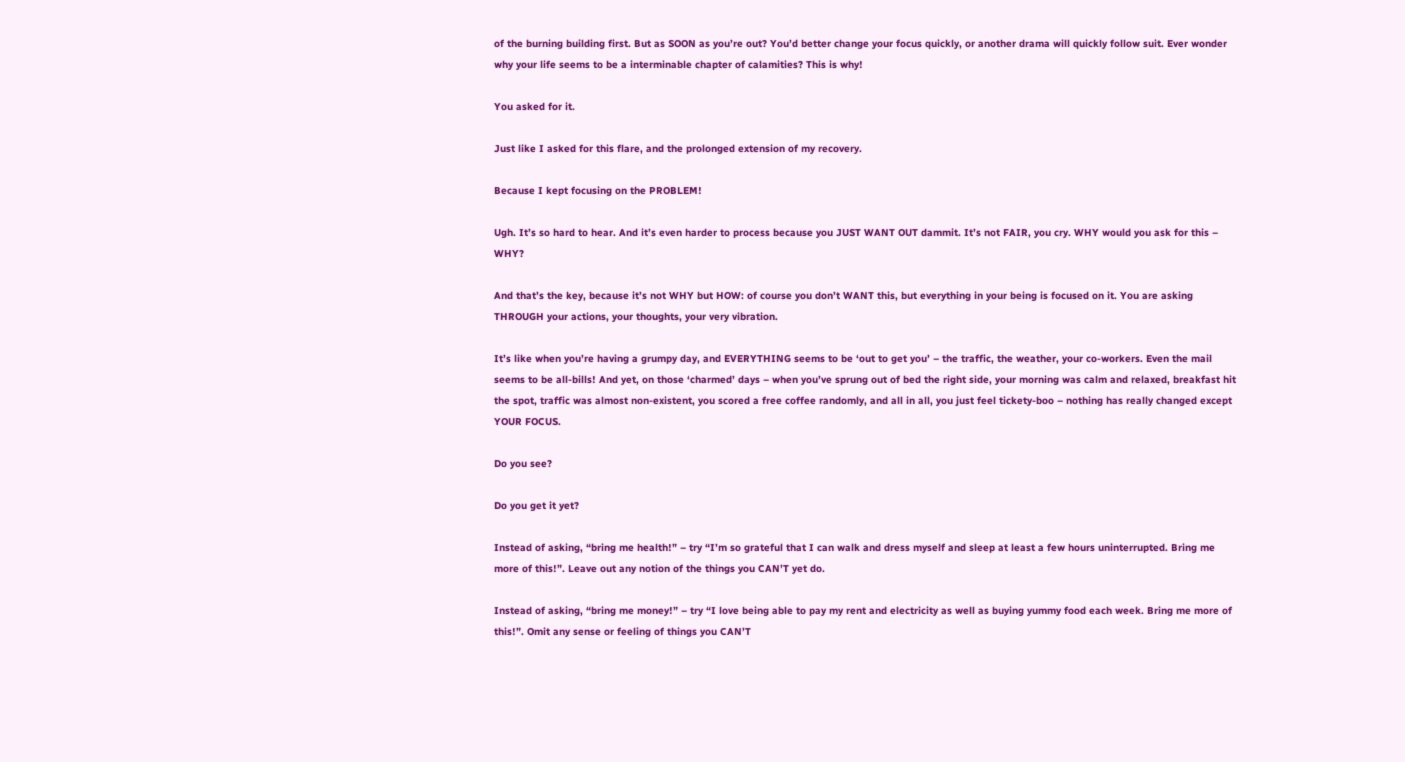of the burning building first. But as SOON as you’re out? You’d better change your focus quickly, or another drama will quickly follow suit. Ever wonder why your life seems to be a interminable chapter of calamities? This is why!

You asked for it.

Just like I asked for this flare, and the prolonged extension of my recovery.

Because I kept focusing on the PROBLEM!

Ugh. It’s so hard to hear. And it’s even harder to process because you JUST WANT OUT dammit. It’s not FAIR, you cry. WHY would you ask for this – WHY?

And that’s the key, because it’s not WHY but HOW: of course you don’t WANT this, but everything in your being is focused on it. You are asking THROUGH your actions, your thoughts, your very vibration.

It’s like when you’re having a grumpy day, and EVERYTHING seems to be ‘out to get you’ – the traffic, the weather, your co-workers. Even the mail seems to be all-bills! And yet, on those ‘charmed’ days – when you’ve sprung out of bed the right side, your morning was calm and relaxed, breakfast hit the spot, traffic was almost non-existent, you scored a free coffee randomly, and all in all, you just feel tickety-boo – nothing has really changed except YOUR FOCUS.

Do you see?

Do you get it yet?

Instead of asking, “bring me health!” – try “I’m so grateful that I can walk and dress myself and sleep at least a few hours uninterrupted. Bring me more of this!”. Leave out any notion of the things you CAN’T yet do.

Instead of asking, “bring me money!” – try “I love being able to pay my rent and electricity as well as buying yummy food each week. Bring me more of this!”. Omit any sense or feeling of things you CAN’T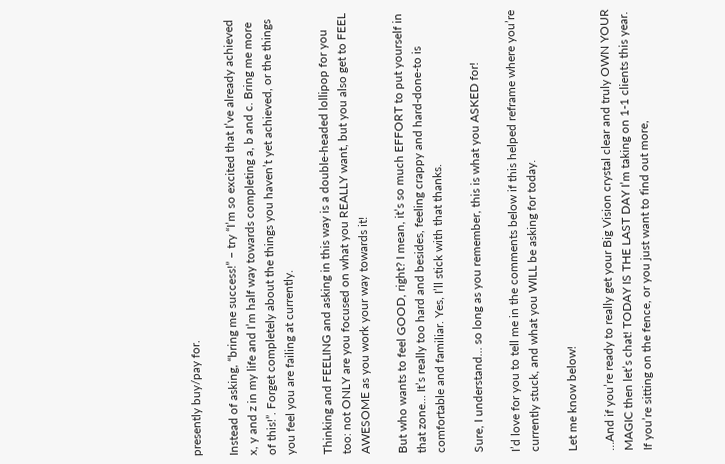presently buy/pay for.

Instead of asking, “bring me success!” – try “I’m so excited that I’ve already achieved x, y and z in my life and I’m half way towards completing a, b and c. Bring me more of this!”. Forget completely about the things you haven’t yet achieved, or the things you feel you are failing at currently.

Thinking and FEELING and asking in this way is a double-headed lollipop for you too: not ONLY are you focused on what you REALLY want, but you also get to FEEL AWESOME as you work your way towards it!

But who wants to feel GOOD, right? I mean, it’s so much EFFORT to put yourself in that zone… It’s really too hard and besides, feeling crappy and hard-done-to is comfortable and familiar. Yes, I’ll stick with that thanks.

Sure, I understand… so long as you remember, this is what you ASKED for!

I’d love for you to tell me in the comments below if this helped reframe where you’re currently stuck, and what you WILL be asking for today.

Let me know below!

…And if you’re ready to really get your Big Vision crystal clear and truly OWN YOUR MAGIC then let’s chat! TODAY IS THE LAST DAY I’m taking on 1-1 clients this year. If you’re sitting on the fence, or you just want to find out more,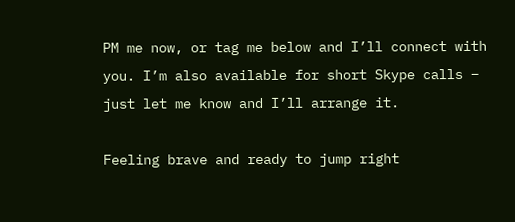PM me now, or tag me below and I’ll connect with you. I’m also available for short Skype calls – just let me know and I’ll arrange it.

Feeling brave and ready to jump right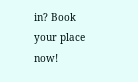in? Book your place now!